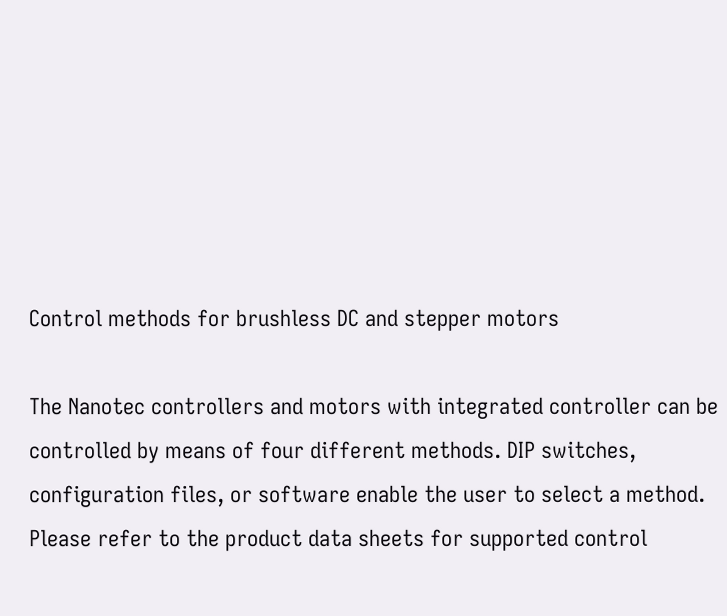Control methods for brushless DC and stepper motors

The Nanotec controllers and motors with integrated controller can be controlled by means of four different methods. DIP switches, configuration files, or software enable the user to select a method. Please refer to the product data sheets for supported control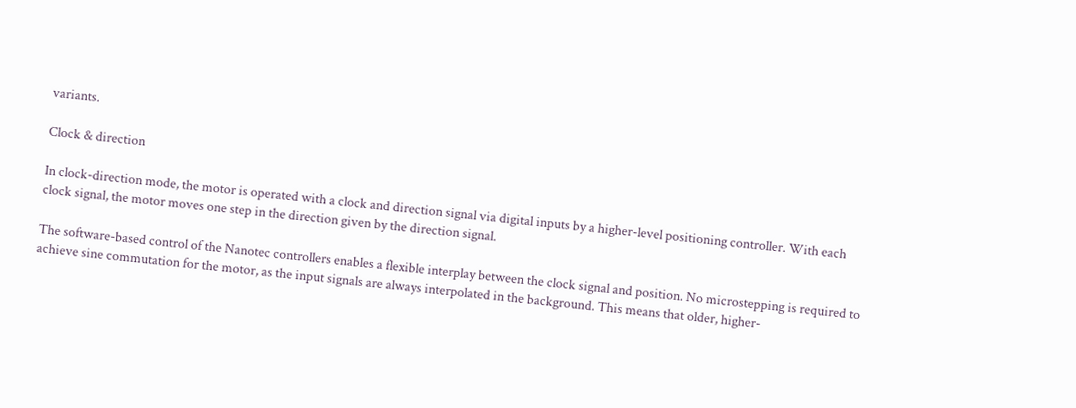variants.

Clock & direction

In clock-direction mode, the motor is operated with a clock and direction signal via digital inputs by a higher-level positioning controller. With each clock signal, the motor moves one step in the direction given by the direction signal.

The software-based control of the Nanotec controllers enables a flexible interplay between the clock signal and position. No microstepping is required to achieve sine commutation for the motor, as the input signals are always interpolated in the background. This means that older, higher-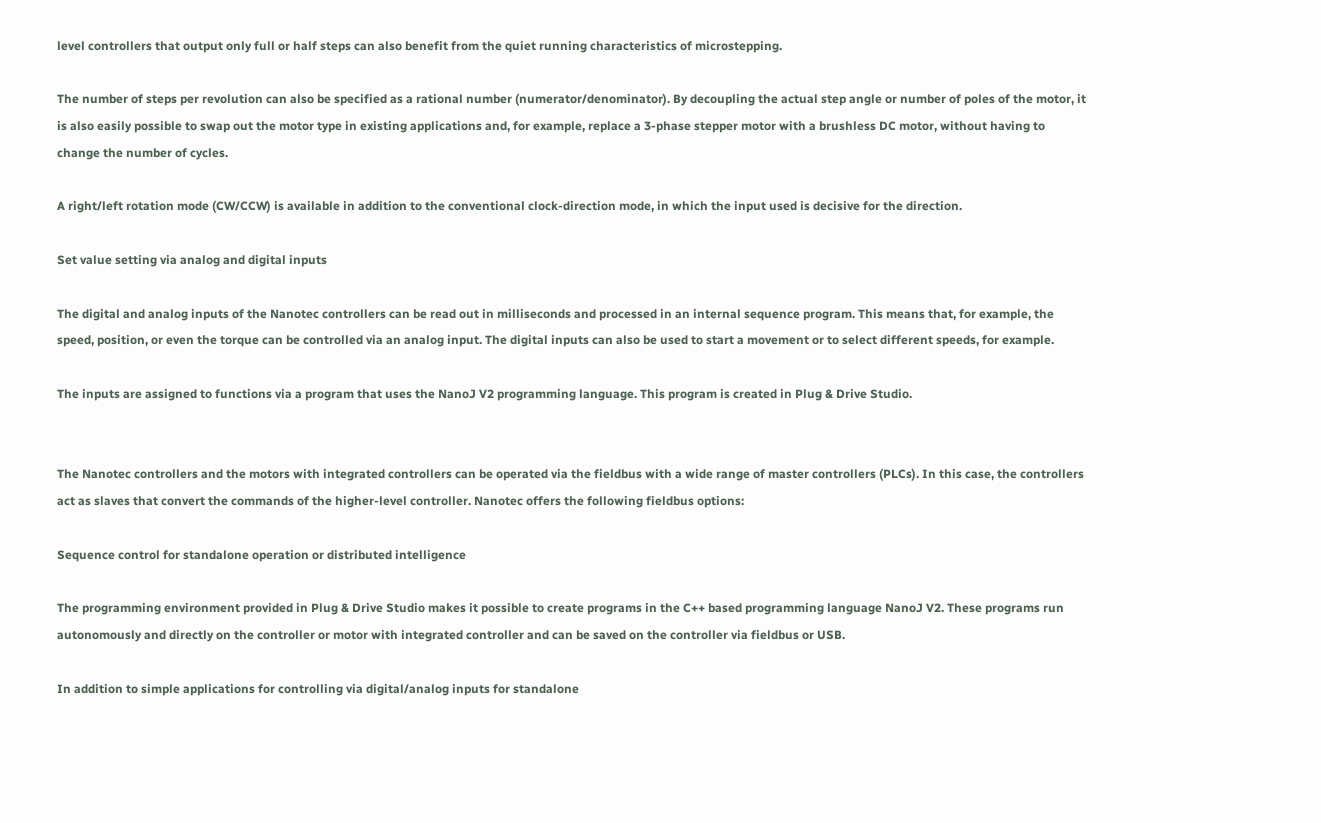level controllers that output only full or half steps can also benefit from the quiet running characteristics of microstepping.

The number of steps per revolution can also be specified as a rational number (numerator/denominator). By decoupling the actual step angle or number of poles of the motor, it is also easily possible to swap out the motor type in existing applications and, for example, replace a 3-phase stepper motor with a brushless DC motor, without having to change the number of cycles.

A right/left rotation mode (CW/CCW) is available in addition to the conventional clock-direction mode, in which the input used is decisive for the direction.

Set value setting via analog and digital inputs

The digital and analog inputs of the Nanotec controllers can be read out in milliseconds and processed in an internal sequence program. This means that, for example, the speed, position, or even the torque can be controlled via an analog input. The digital inputs can also be used to start a movement or to select different speeds, for example.

The inputs are assigned to functions via a program that uses the NanoJ V2 programming language. This program is created in Plug & Drive Studio.


The Nanotec controllers and the motors with integrated controllers can be operated via the fieldbus with a wide range of master controllers (PLCs). In this case, the controllers act as slaves that convert the commands of the higher-level controller. Nanotec offers the following fieldbus options:

Sequence control for standalone operation or distributed intelligence

The programming environment provided in Plug & Drive Studio makes it possible to create programs in the C++ based programming language NanoJ V2. These programs run autonomously and directly on the controller or motor with integrated controller and can be saved on the controller via fieldbus or USB.

In addition to simple applications for controlling via digital/analog inputs for standalone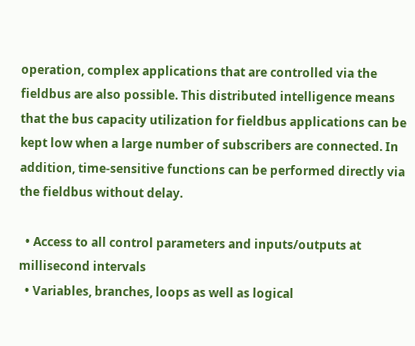operation, complex applications that are controlled via the fieldbus are also possible. This distributed intelligence means that the bus capacity utilization for fieldbus applications can be kept low when a large number of subscribers are connected. In addition, time-sensitive functions can be performed directly via the fieldbus without delay.

  • Access to all control parameters and inputs/outputs at millisecond intervals
  • Variables, branches, loops as well as logical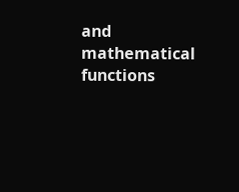and mathematical functions